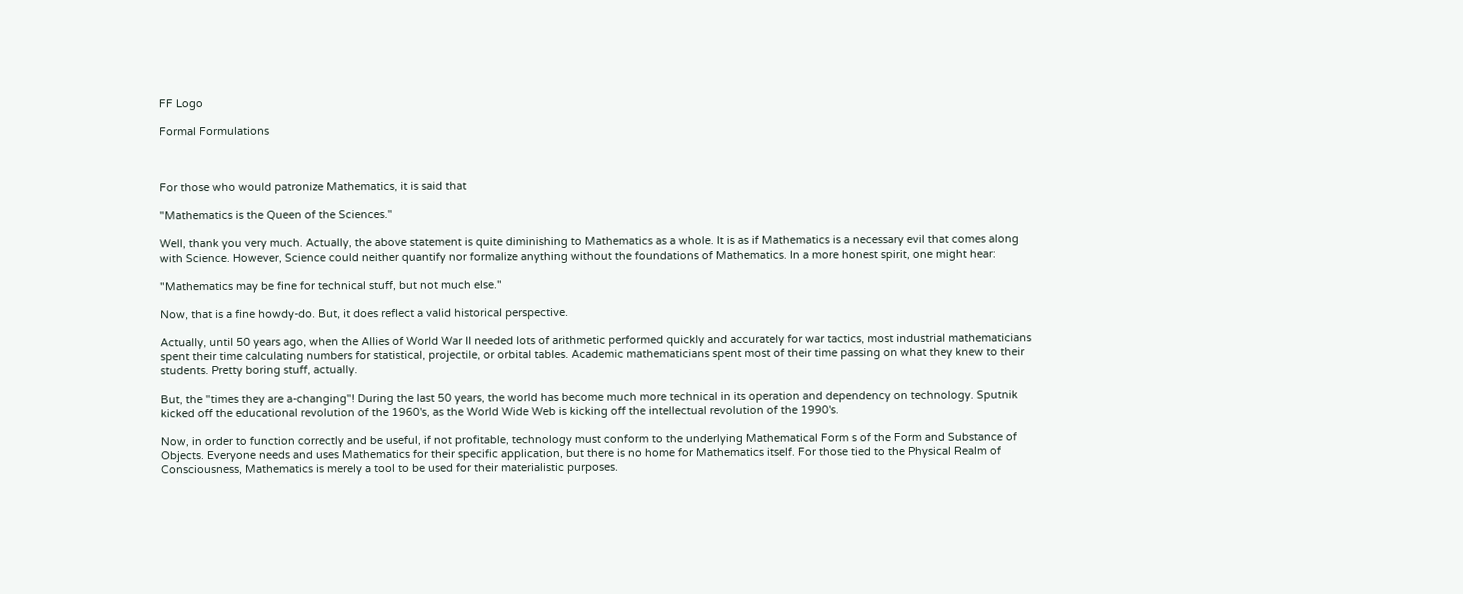FF Logo

Formal Formulations



For those who would patronize Mathematics, it is said that

"Mathematics is the Queen of the Sciences."

Well, thank you very much. Actually, the above statement is quite diminishing to Mathematics as a whole. It is as if Mathematics is a necessary evil that comes along with Science. However, Science could neither quantify nor formalize anything without the foundations of Mathematics. In a more honest spirit, one might hear:

"Mathematics may be fine for technical stuff, but not much else."

Now, that is a fine howdy-do. But, it does reflect a valid historical perspective.

Actually, until 50 years ago, when the Allies of World War II needed lots of arithmetic performed quickly and accurately for war tactics, most industrial mathematicians spent their time calculating numbers for statistical, projectile, or orbital tables. Academic mathematicians spent most of their time passing on what they knew to their students. Pretty boring stuff, actually.

But, the "times they are a-changing"! During the last 50 years, the world has become much more technical in its operation and dependency on technology. Sputnik kicked off the educational revolution of the 1960's, as the World Wide Web is kicking off the intellectual revolution of the 1990's.

Now, in order to function correctly and be useful, if not profitable, technology must conform to the underlying Mathematical Form s of the Form and Substance of Objects. Everyone needs and uses Mathematics for their specific application, but there is no home for Mathematics itself. For those tied to the Physical Realm of Consciousness, Mathematics is merely a tool to be used for their materialistic purposes.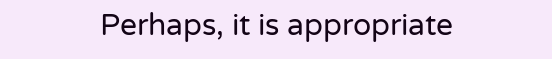Perhaps, it is appropriate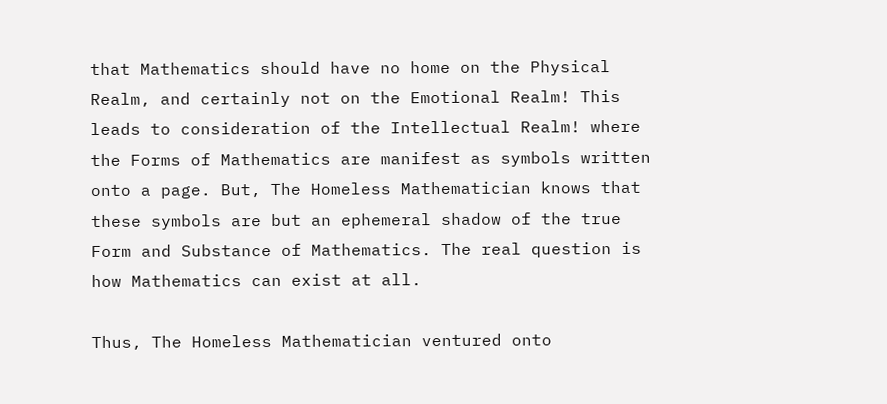that Mathematics should have no home on the Physical Realm, and certainly not on the Emotional Realm! This leads to consideration of the Intellectual Realm! where the Forms of Mathematics are manifest as symbols written onto a page. But, The Homeless Mathematician knows that these symbols are but an ephemeral shadow of the true Form and Substance of Mathematics. The real question is how Mathematics can exist at all.

Thus, The Homeless Mathematician ventured onto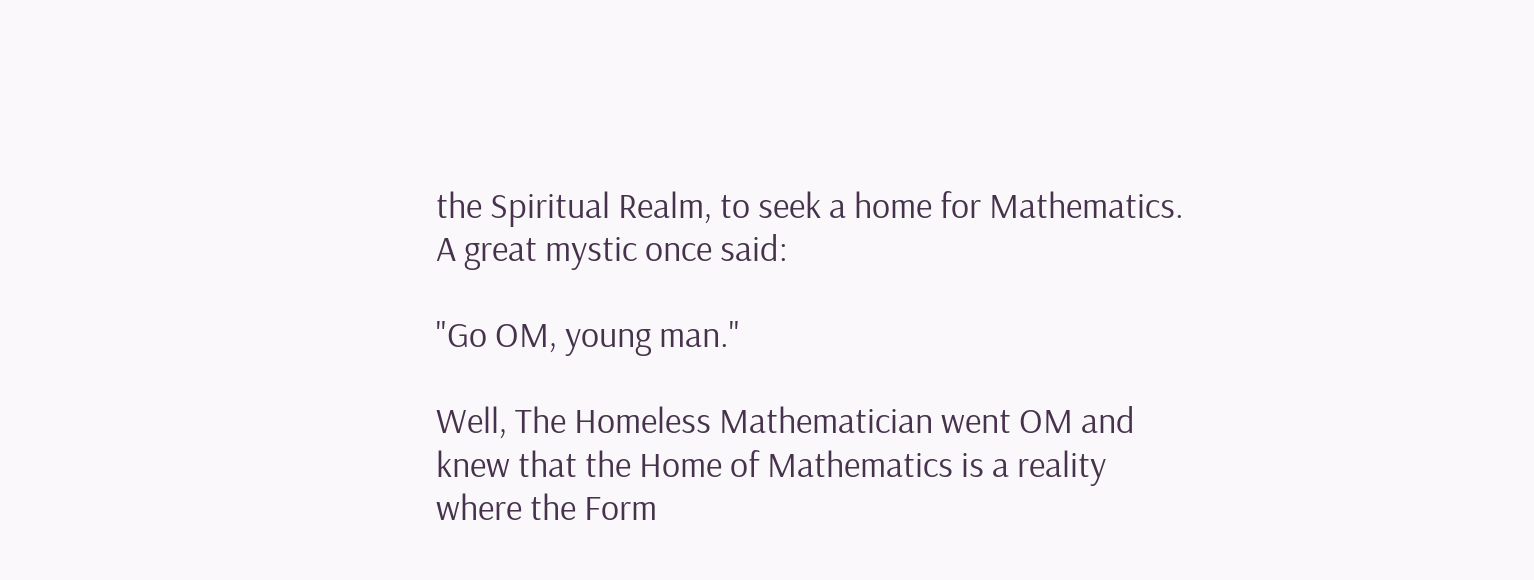the Spiritual Realm, to seek a home for Mathematics. A great mystic once said:

"Go OM, young man."

Well, The Homeless Mathematician went OM and knew that the Home of Mathematics is a reality where the Form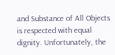and Substance of All Objects is respected with equal dignity. Unfortunately, the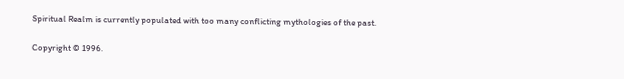Spiritual Realm is currently populated with too many conflicting mythologies of the past.

Copyright © 1996.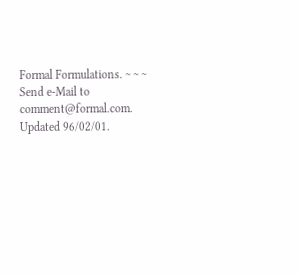Formal Formulations. ~ ~ ~ Send e-Mail to comment@formal.com.
Updated 96/02/01.